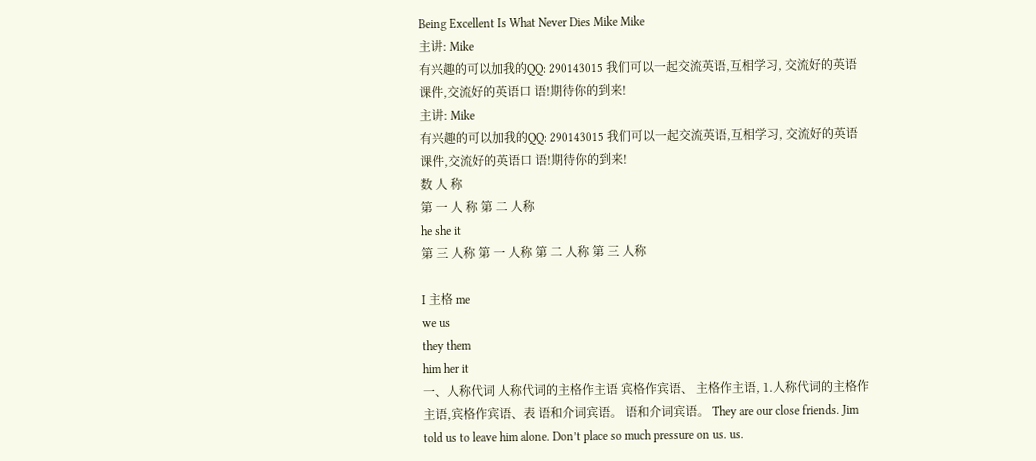Being Excellent Is What Never Dies Mike Mike
主讲: Mike
有兴趣的可以加我的QQ: 290143015 我们可以一起交流英语,互相学习, 交流好的英语课件,交流好的英语口 语!期待你的到来!
主讲: Mike
有兴趣的可以加我的QQ: 290143015 我们可以一起交流英语,互相学习, 交流好的英语课件,交流好的英语口 语!期待你的到来!
数 人 称
第 一 人 称 第 二 人称
he she it
第 三 人称 第 一 人称 第 二 人称 第 三 人称

I 主格 me
we us
they them
him her it
一、人称代词 人称代词的主格作主语 宾格作宾语、 主格作主语, 1.人称代词的主格作主语,宾格作宾语、表 语和介词宾语。 语和介词宾语。 They are our close friends. Jim told us to leave him alone. Don’t place so much pressure on us. us.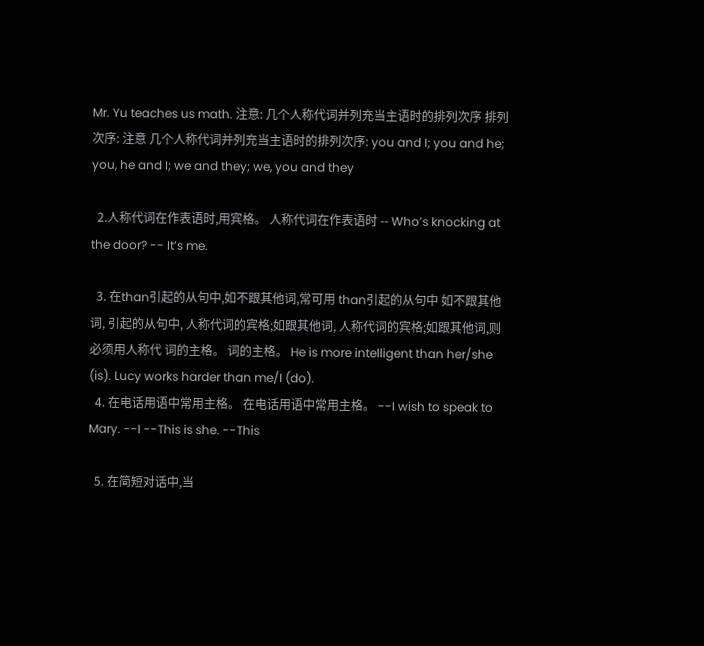Mr. Yu teaches us math. 注意: 几个人称代词并列充当主语时的排列次序 排列次序: 注意 几个人称代词并列充当主语时的排列次序: you and I; you and he; you, he and I; we and they; we, you and they

  2.人称代词在作表语时,用宾格。 人称代词在作表语时 -- Who’s knocking at the door? -- It’s me.

  3. 在than引起的从句中,如不跟其他词,常可用 than引起的从句中 如不跟其他词, 引起的从句中, 人称代词的宾格;如跟其他词, 人称代词的宾格;如跟其他词,则必须用人称代 词的主格。 词的主格。 He is more intelligent than her/she (is). Lucy works harder than me/I (do).
  4. 在电话用语中常用主格。 在电话用语中常用主格。 --I wish to speak to Mary. --I --This is she. --This

  5. 在简短对话中,当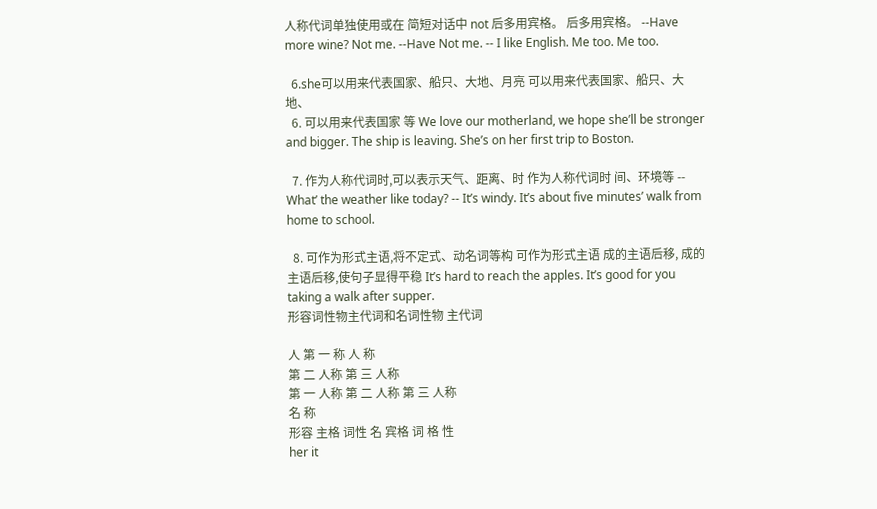人称代词单独使用或在 简短对话中 not 后多用宾格。 后多用宾格。 --Have more wine? Not me. --Have Not me. -- I like English. Me too. Me too.

  6.she可以用来代表国家、船只、大地、月亮 可以用来代表国家、船只、大地、
  6. 可以用来代表国家 等 We love our motherland, we hope she’ll be stronger and bigger. The ship is leaving. She’s on her first trip to Boston.

  7. 作为人称代词时,可以表示天气、距离、时 作为人称代词时 间、环境等 -- What’ the weather like today? -- It’s windy. It’s about five minutes’ walk from home to school.

  8. 可作为形式主语,将不定式、动名词等构 可作为形式主语 成的主语后移, 成的主语后移,使句子显得平稳 It’s hard to reach the apples. It’s good for you taking a walk after supper.
形容词性物主代词和名词性物 主代词

人 第 一 称 人 称
第 二 人称 第 三 人称
第 一 人称 第 二 人称 第 三 人称
名 称
形容 主格 词性 名 宾格 词 格 性
her it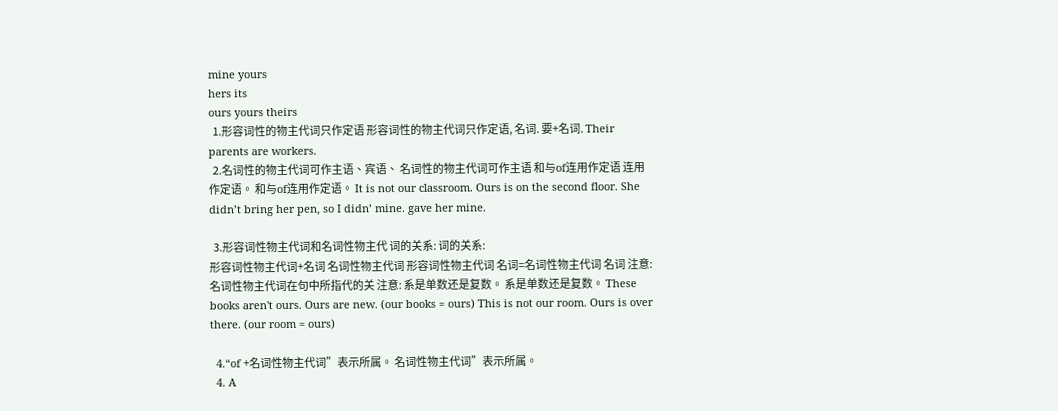mine yours
hers its
ours yours theirs
  1.形容词性的物主代词只作定语 形容词性的物主代词只作定语, 名词. 要+名词. Their parents are workers.
  2.名词性的物主代词可作主语、宾语、 名词性的物主代词可作主语 和与of连用作定语 连用作定语。 和与of连用作定语。 It is not our classroom. Ours is on the second floor. She didn’t bring her pen, so I didn’ mine. gave her mine.

  3.形容词性物主代词和名词性物主代 词的关系: 词的关系:
形容词性物主代词+名词 名词性物主代词 形容词性物主代词 名词=名词性物主代词 名词 注意:名词性物主代词在句中所指代的关 注意: 系是单数还是复数。 系是单数还是复数。 These books aren't ours. Ours are new. (our books = ours) This is not our room. Ours is over there. (our room = ours)

  4.“of +名词性物主代词”表示所属。 名词性物主代词”表示所属。
  4. A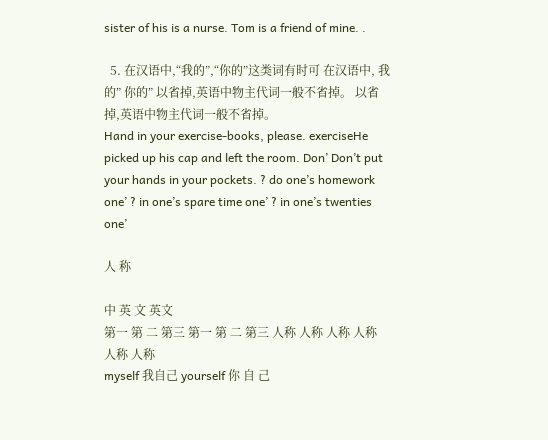sister of his is a nurse. Tom is a friend of mine. .

  5. 在汉语中,“我的”,“你的”这类词有时可 在汉语中, 我的” 你的” 以省掉,英语中物主代词一般不省掉。 以省掉,英语中物主代词一般不省掉。
Hand in your exercise-books, please. exerciseHe picked up his cap and left the room. Don’ Don’t put your hands in your pockets. ? do one’s homework one’ ? in one’s spare time one’ ? in one’s twenties one’

人 称

中 英 文 英文
第一 第 二 第三 第一 第 二 第三 人称 人称 人称 人称 人称 人称
myself 我自己 yourself 你 自 己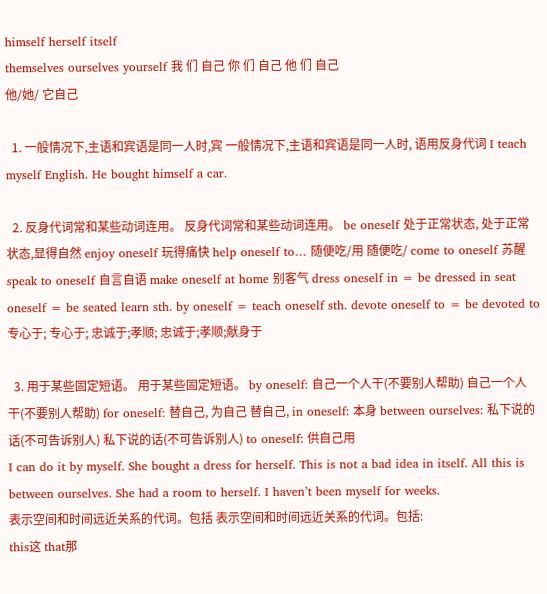himself herself itself
themselves ourselves yourself 我 们 自己 你 们 自己 他 们 自己
他/她/ 它自己

  1. 一般情况下,主语和宾语是同一人时,宾 一般情况下,主语和宾语是同一人时, 语用反身代词 I teach myself English. He bought himself a car.

  2. 反身代词常和某些动词连用。 反身代词常和某些动词连用。 be oneself 处于正常状态, 处于正常状态,显得自然 enjoy oneself 玩得痛快 help oneself to… 随便吃/用 随便吃/ come to oneself 苏醒 speak to oneself 自言自语 make oneself at home 别客气 dress oneself in = be dressed in seat oneself = be seated learn sth. by oneself = teach oneself sth. devote oneself to = be devoted to 专心于; 专心于; 忠诚于;孝顺; 忠诚于;孝顺;献身于

  3. 用于某些固定短语。 用于某些固定短语。 by oneself: 自己一个人干(不要别人帮助) 自己一个人干(不要别人帮助) for oneself: 替自己, 为自己 替自己, in oneself: 本身 between ourselves: 私下说的话(不可告诉别人) 私下说的话(不可告诉别人) to oneself: 供自己用
I can do it by myself. She bought a dress for herself. This is not a bad idea in itself. All this is between ourselves. She had a room to herself. I haven’t been myself for weeks.
表示空间和时间远近关系的代词。包括 表示空间和时间远近关系的代词。包括:
this这 that那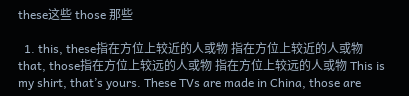these这些 those 那些

  1. this, these指在方位上较近的人或物 指在方位上较近的人或物 that, those指在方位上较远的人或物 指在方位上较远的人或物 This is my shirt, that’s yours. These TVs are made in China, those are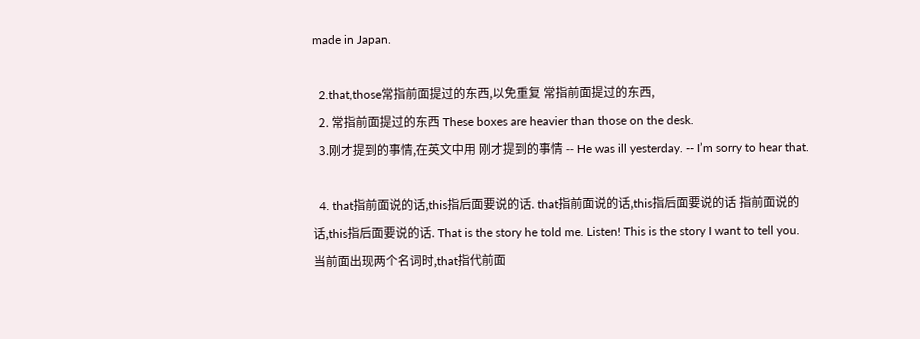made in Japan.

  2.that,those常指前面提过的东西,以免重复 常指前面提过的东西,
  2. 常指前面提过的东西 These boxes are heavier than those on the desk.
  3.刚才提到的事情,在英文中用 刚才提到的事情 -- He was ill yesterday. -- I’m sorry to hear that.

  4. that指前面说的话,this指后面要说的话. that指前面说的话,this指后面要说的话 指前面说的话,this指后面要说的话. That is the story he told me. Listen! This is the story I want to tell you. 当前面出现两个名词时,that指代前面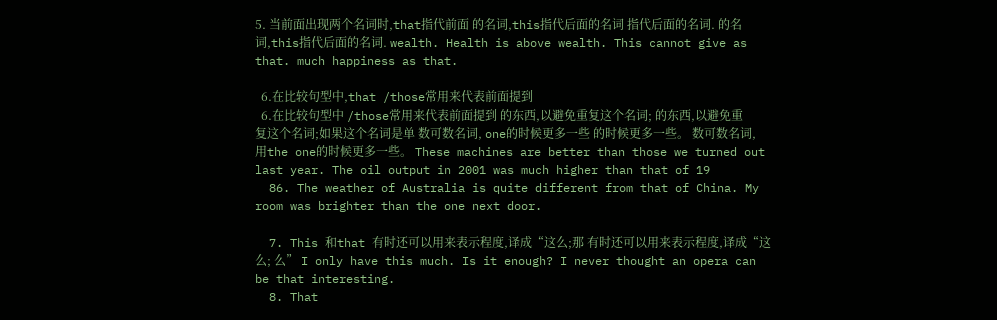5. 当前面出现两个名词时,that指代前面 的名词,this指代后面的名词 指代后面的名词. 的名词,this指代后面的名词. wealth. Health is above wealth. This cannot give as that. much happiness as that.

  6.在比较句型中,that /those常用来代表前面提到
  6.在比较句型中 /those常用来代表前面提到 的东西,以避免重复这个名词; 的东西,以避免重复这个名词;如果这个名词是单 数可数名词, one的时候更多一些 的时候更多一些。 数可数名词,用the one的时候更多一些。 These machines are better than those we turned out last year. The oil output in 2001 was much higher than that of 19
  86. The weather of Australia is quite different from that of China. My room was brighter than the one next door.

  7. This 和that 有时还可以用来表示程度,译成“这么;那 有时还可以用来表示程度,译成“这么; 么” I only have this much. Is it enough? I never thought an opera can be that interesting.
  8. That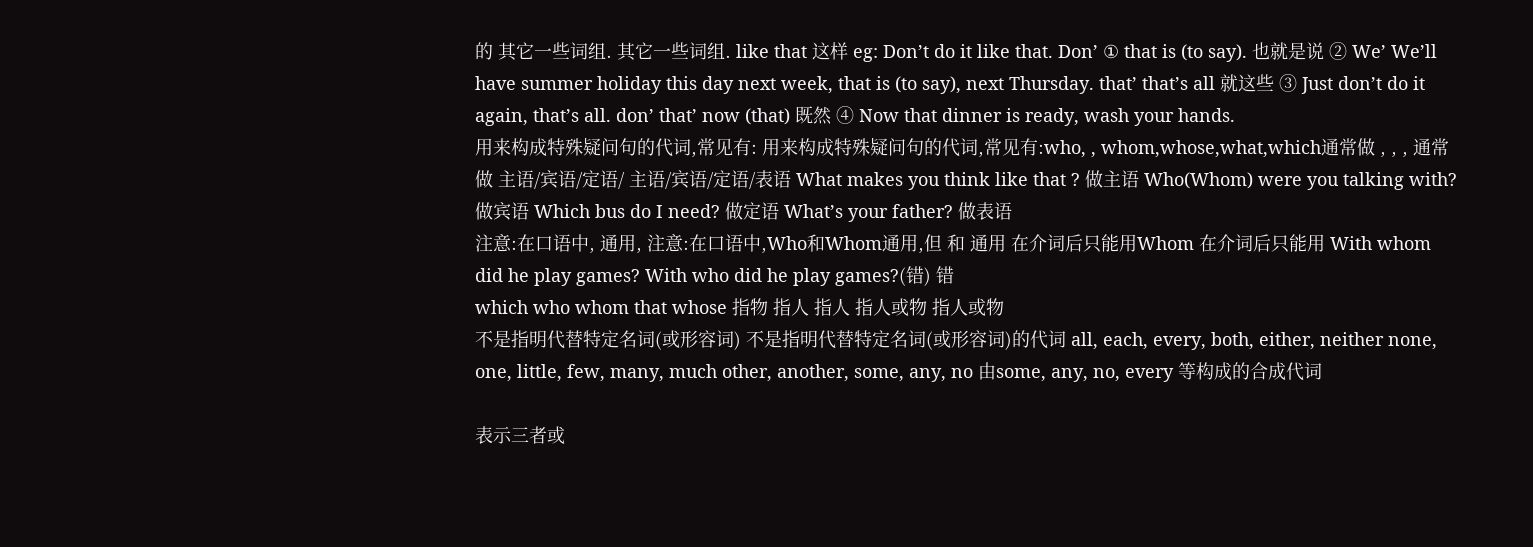的 其它一些词组. 其它一些词组. like that 这样 eg: Don’t do it like that. Don’ ① that is (to say). 也就是说 ② We’ We’ll have summer holiday this day next week, that is (to say), next Thursday. that’ that’s all 就这些 ③ Just don’t do it again, that’s all. don’ that’ now (that) 既然 ④ Now that dinner is ready, wash your hands.
用来构成特殊疑问句的代词,常见有: 用来构成特殊疑问句的代词,常见有:who, , whom,whose,what,which通常做 , , , 通常做 主语/宾语/定语/ 主语/宾语/定语/表语 What makes you think like that ? 做主语 Who(Whom) were you talking with? 做宾语 Which bus do I need? 做定语 What’s your father? 做表语
注意:在口语中, 通用, 注意:在口语中,Who和Whom通用,但 和 通用 在介词后只能用Whom 在介词后只能用 With whom did he play games? With who did he play games?(错) 错
which who whom that whose 指物 指人 指人 指人或物 指人或物
不是指明代替特定名词(或形容词) 不是指明代替特定名词(或形容词)的代词 all, each, every, both, either, neither none, one, little, few, many, much other, another, some, any, no 由some, any, no, every 等构成的合成代词

表示三者或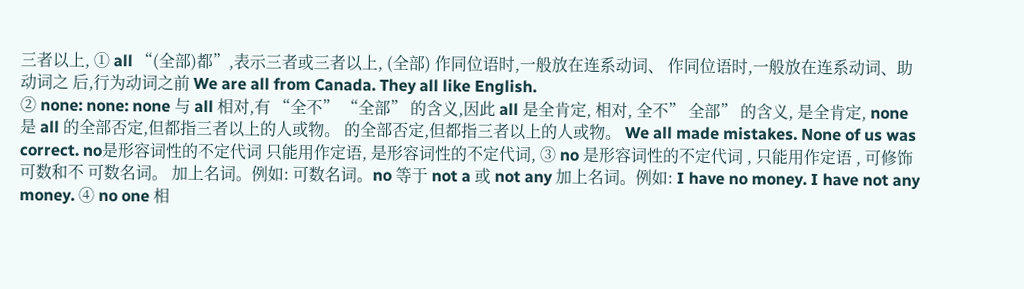三者以上, ① all “(全部)都”,表示三者或三者以上, (全部) 作同位语时,一般放在连系动词、 作同位语时,一般放在连系动词、助动词之 后,行为动词之前 We are all from Canada. They all like English.
② none: none: none 与 all 相对,有 “全不” “全部” 的含义,因此 all 是全肯定, 相对, 全不” 全部” 的含义, 是全肯定, none 是 all 的全部否定,但都指三者以上的人或物。 的全部否定,但都指三者以上的人或物。 We all made mistakes. None of us was correct. no是形容词性的不定代词 只能用作定语, 是形容词性的不定代词, ③ no 是形容词性的不定代词 , 只能用作定语 , 可修饰可数和不 可数名词。 加上名词。例如: 可数名词。no 等于 not a 或 not any 加上名词。例如: I have no money. I have not any money. ④ no one 相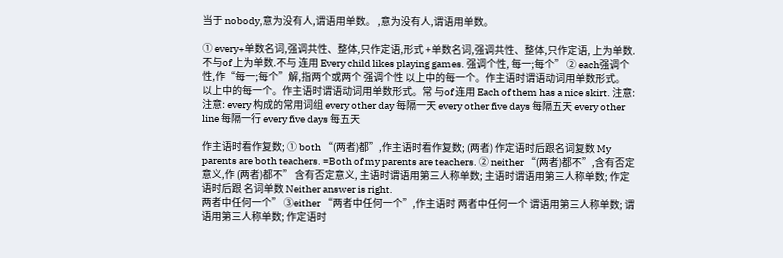当于 nobody,意为没有人,谓语用单数。 ,意为没有人,谓语用单数。

① every+单数名词,强调共性、整体,只作定语,形式 +单数名词,强调共性、整体,只作定语, 上为单数.不与of 上为单数.不与 连用 Every child likes playing games. 强调个性, 每一;每个” ② each强调个性,作“每一;每个”解,指两个或两个 强调个性 以上中的每一个。作主语时谓语动词用单数形式。 以上中的每一个。作主语时谓语动词用单数形式。常 与of 连用 Each of them has a nice skirt. 注意: 注意: every 构成的常用词组 every other day 每隔一天 every other five days 每隔五天 every other line 每隔一行 every five days 每五天

作主语时看作复数; ① both “(两者)都”,作主语时看作复数; (两者) 作定语时后跟名词复数 My parents are both teachers. =Both of my parents are teachers. ② neither “(两者)都不”,含有否定意义,作 (两者)都不” 含有否定意义, 主语时谓语用第三人称单数; 主语时谓语用第三人称单数; 作定语时后跟 名词单数 Neither answer is right.
两者中任何一个” ③either “两者中任何一个”,作主语时 两者中任何一个 谓语用第三人称单数; 谓语用第三人称单数; 作定语时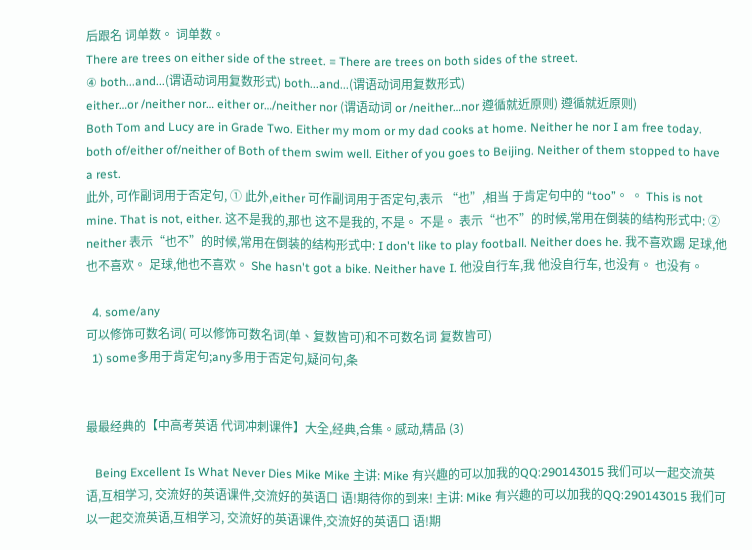后跟名 词单数。 词单数。
There are trees on either side of the street. = There are trees on both sides of the street.
④ both...and...(谓语动词用复数形式) both...and...(谓语动词用复数形式)
either…or /neither nor… either or…/neither nor (谓语动词 or /neither…nor 遵循就近原则) 遵循就近原则)
Both Tom and Lucy are in Grade Two. Either my mom or my dad cooks at home. Neither he nor I am free today.
both of/either of/neither of Both of them swim well. Either of you goes to Beijing. Neither of them stopped to have a rest.
此外, 可作副词用于否定句, ① 此外,either 可作副词用于否定句,表示 “也”,相当 于肯定句中的 “too”。 。 This is not mine. That is not, either. 这不是我的,那也 这不是我的, 不是。 不是。 表示“也不”的时候,常用在倒装的结构形式中: ② neither 表示“也不”的时候,常用在倒装的结构形式中: I don't like to play football. Neither does he. 我不喜欢踢 足球,他也不喜欢。 足球,他也不喜欢。 She hasn't got a bike. Neither have I. 他没自行车,我 他没自行车, 也没有。 也没有。

  4. some/any
可以修饰可数名词( 可以修饰可数名词(单、复数皆可)和不可数名词 复数皆可)
  1) some多用于肯定句;any多用于否定句,疑问句,条


最最经典的【中高考英语 代词冲刺课件】大全,经典,合集。感动,精品 (3)

   Being Excellent Is What Never Dies Mike Mike 主讲: Mike 有兴趣的可以加我的QQ:290143015 我们可以一起交流英语,互相学习, 交流好的英语课件,交流好的英语口 语!期待你的到来! 主讲: Mike 有兴趣的可以加我的QQ:290143015 我们可以一起交流英语,互相学习, 交流好的英语课件,交流好的英语口 语!期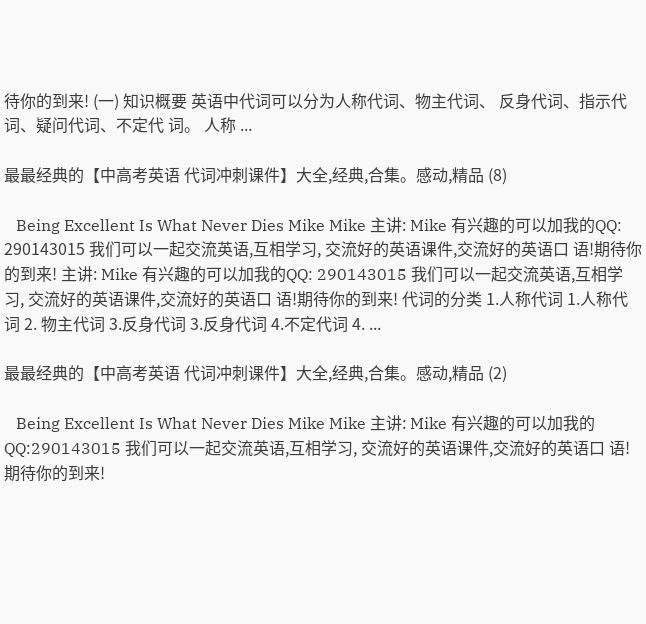待你的到来! (一) 知识概要 英语中代词可以分为人称代词、物主代词、 反身代词、指示代词、疑问代词、不定代 词。 人称 ...

最最经典的【中高考英语 代词冲刺课件】大全,经典,合集。感动,精品 (8)

   Being Excellent Is What Never Dies Mike Mike 主讲: Mike 有兴趣的可以加我的QQ: 290143015 我们可以一起交流英语,互相学习, 交流好的英语课件,交流好的英语口 语!期待你的到来! 主讲: Mike 有兴趣的可以加我的QQ: 290143015 我们可以一起交流英语,互相学习, 交流好的英语课件,交流好的英语口 语!期待你的到来! 代词的分类 1.人称代词 1.人称代词 2. 物主代词 3.反身代词 3.反身代词 4.不定代词 4. ...

最最经典的【中高考英语 代词冲刺课件】大全,经典,合集。感动,精品 (2)

   Being Excellent Is What Never Dies Mike Mike 主讲: Mike 有兴趣的可以加我的QQ:290143015 我们可以一起交流英语,互相学习, 交流好的英语课件,交流好的英语口 语!期待你的到来!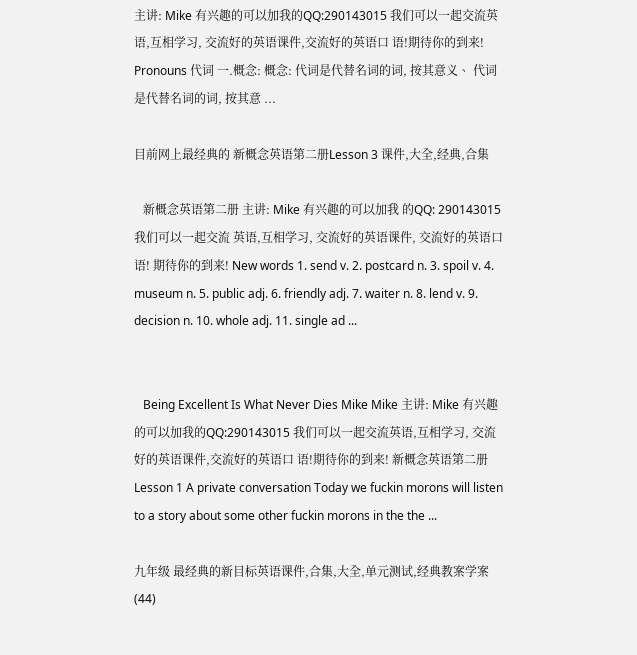主讲: Mike 有兴趣的可以加我的QQ:290143015 我们可以一起交流英语,互相学习, 交流好的英语课件,交流好的英语口 语!期待你的到来! Pronouns 代词 一.概念: 概念: 代词是代替名词的词, 按其意义、 代词是代替名词的词, 按其意 ...

目前网上最经典的 新概念英语第二册Lesson 3 课件,大全,经典,合集

   新概念英语第二册 主讲: Mike 有兴趣的可以加我 的QQ: 290143015 我们可以一起交流 英语,互相学习, 交流好的英语课件, 交流好的英语口语! 期待你的到来! New words 1. send v. 2. postcard n. 3. spoil v. 4. museum n. 5. public adj. 6. friendly adj. 7. waiter n. 8. lend v. 9. decision n. 10. whole adj. 11. single ad ...


   Being Excellent Is What Never Dies Mike Mike 主讲: Mike 有兴趣的可以加我的QQ:290143015 我们可以一起交流英语,互相学习, 交流好的英语课件,交流好的英语口 语!期待你的到来! 新概念英语第二册 Lesson 1 A private conversation Today we fuckin morons will listen to a story about some other fuckin morons in the the ...

九年级 最经典的新目标英语课件,合集,大全,单元测试,经典教案学案 (44)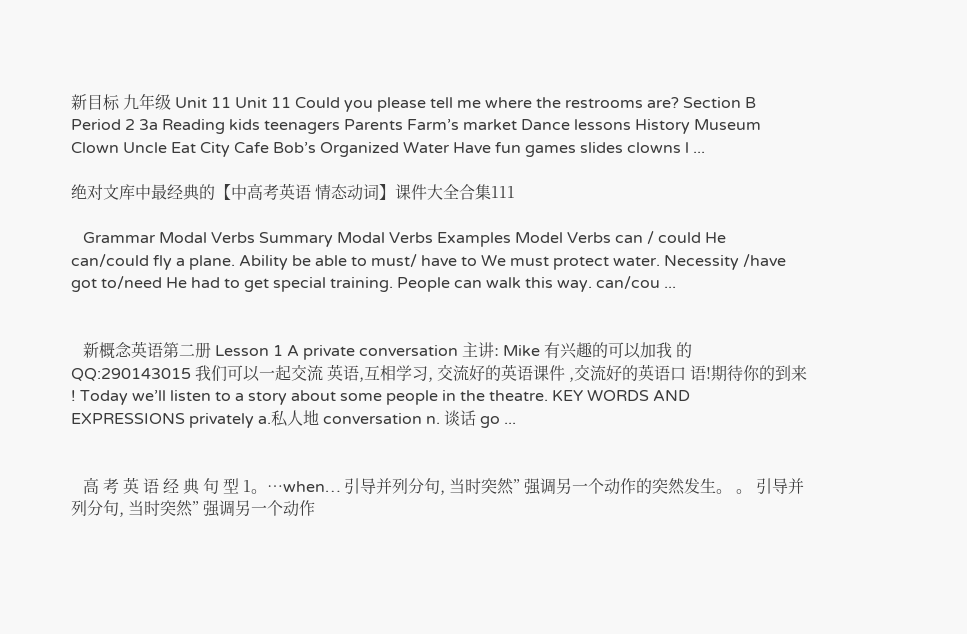新目标 九年级 Unit 11 Unit 11 Could you please tell me where the restrooms are? Section B Period 2 3a Reading kids teenagers Parents Farm’s market Dance lessons History Museum Clown Uncle Eat City Cafe Bob’s Organized Water Have fun games slides clowns l ...

绝对文库中最经典的【中高考英语 情态动词】课件大全合集111

   Grammar Modal Verbs Summary Modal Verbs Examples Model Verbs can / could He can/could fly a plane. Ability be able to must/ have to We must protect water. Necessity /have got to/need He had to get special training. People can walk this way. can/cou ...


   新概念英语第二册 Lesson 1 A private conversation 主讲: Mike 有兴趣的可以加我 的QQ:290143015 我们可以一起交流 英语,互相学习, 交流好的英语课件 ,交流好的英语口 语!期待你的到来 ! Today we’ll listen to a story about some people in the theatre. KEY WORDS AND EXPRESSIONS privately a.私人地 conversation n. 谈话 go ...


   高 考 英 语 经 典 句 型 1。…when… 引导并列分句, 当时突然” 强调另一个动作的突然发生。 。 引导并列分句, 当时突然” 强调另一个动作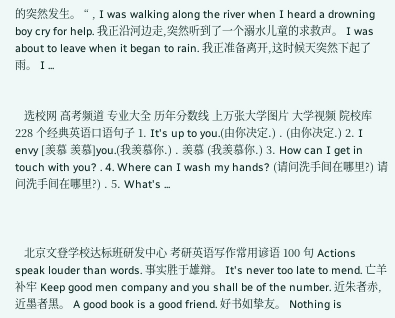的突然发生。 “ , I was walking along the river when I heard a drowning boy cry for help. 我正沿河边走,突然听到了一个溺水儿童的求救声。 I was about to leave when it began to rain. 我正准备离开,这时候天突然下起了雨。 I ...


   选校网 高考频道 专业大全 历年分数线 上万张大学图片 大学视频 院校库 228 个经典英语口语句子 1. It's up to you.(由你决定.) . (由你决定.) 2. I envy [羡慕 羡慕]you.(我羡慕你.) . 羡慕 (我羡慕你.) 3. How can I get in touch with you? . 4. Where can I wash my hands? (请问洗手间在哪里?) 请问洗手间在哪里?) . 5. What's ...



   北京文登学校达标班研发中心 考研英语写作常用谚语 100 句 Actions speak louder than words. 事实胜于雄辩。 It's never too late to mend. 亡羊补牢 Keep good men company and you shall be of the number. 近朱者赤,近墨者黑。 A good book is a good friend. 好书如挚友。 Nothing is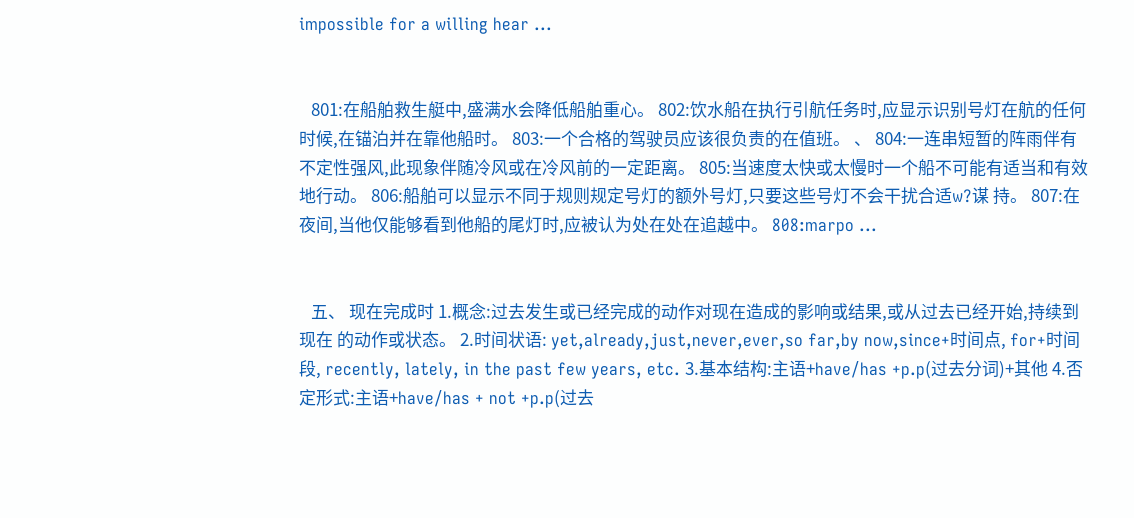impossible for a willing hear ...


   801:在船舶救生艇中,盛满水会降低船舶重心。 802:饮水船在执行引航任务时,应显示识别号灯在航的任何时候,在锚泊并在靠他船时。 803:一个合格的驾驶员应该很负责的在值班。 、 804:一连串短暂的阵雨伴有不定性强风,此现象伴随冷风或在冷风前的一定距离。 805:当速度太快或太慢时一个船不可能有适当和有效地行动。 806:船舶可以显示不同于规则规定号灯的额外号灯,只要这些号灯不会干扰合适w?谋 持。 807:在夜间,当他仅能够看到他船的尾灯时,应被认为处在处在追越中。 808:marpo ...


   五、 现在完成时 1.概念:过去发生或已经完成的动作对现在造成的影响或结果,或从过去已经开始,持续到现在 的动作或状态。 2.时间状语: yet,already,just,never,ever,so far,by now,since+时间点, for+时间段, recently, lately, in the past few years, etc. 3.基本结构:主语+have/has +p.p(过去分词)+其他 4.否定形式:主语+have/has + not +p.p(过去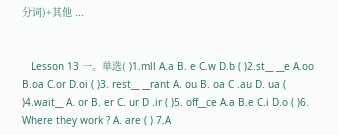分词)+其他 ...


   Lesson 13 一。单选( )1.mll A.a B. e C.w D.b ( )2.st__ __e A.oo B.oa C.or D.oi ( )3. rest__ __rant A. ou B. oa C .au D. ua ( )4.wait__ A. or B. er C. ur D .ir ( )5. off__ce A.a B.e C.i D.o ( )6. Where they work ? A. are ( ) 7.A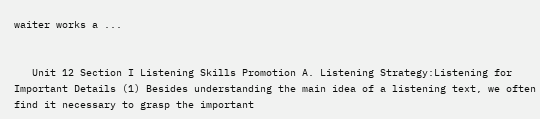waiter works a ...


   Unit 12 Section I Listening Skills Promotion A. Listening Strategy:Listening for Important Details (1) Besides understanding the main idea of a listening text, we often find it necessary to grasp the important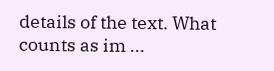details of the text. What counts as im ...